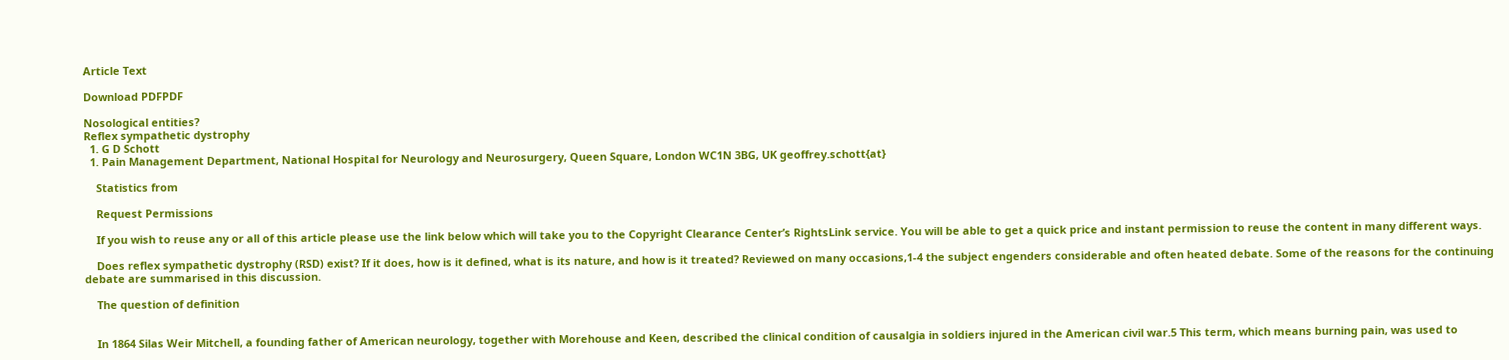Article Text

Download PDFPDF

Nosological entities?
Reflex sympathetic dystrophy
  1. G D Schott
  1. Pain Management Department, National Hospital for Neurology and Neurosurgery, Queen Square, London WC1N 3BG, UK geoffrey.schott{at}

    Statistics from

    Request Permissions

    If you wish to reuse any or all of this article please use the link below which will take you to the Copyright Clearance Center’s RightsLink service. You will be able to get a quick price and instant permission to reuse the content in many different ways.

    Does reflex sympathetic dystrophy (RSD) exist? If it does, how is it defined, what is its nature, and how is it treated? Reviewed on many occasions,1-4 the subject engenders considerable and often heated debate. Some of the reasons for the continuing debate are summarised in this discussion.

    The question of definition


    In 1864 Silas Weir Mitchell, a founding father of American neurology, together with Morehouse and Keen, described the clinical condition of causalgia in soldiers injured in the American civil war.5 This term, which means burning pain, was used to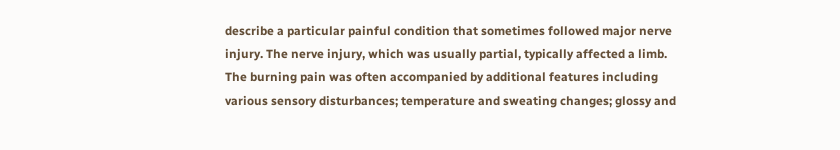describe a particular painful condition that sometimes followed major nerve injury. The nerve injury, which was usually partial, typically affected a limb. The burning pain was often accompanied by additional features including various sensory disturbances; temperature and sweating changes; glossy and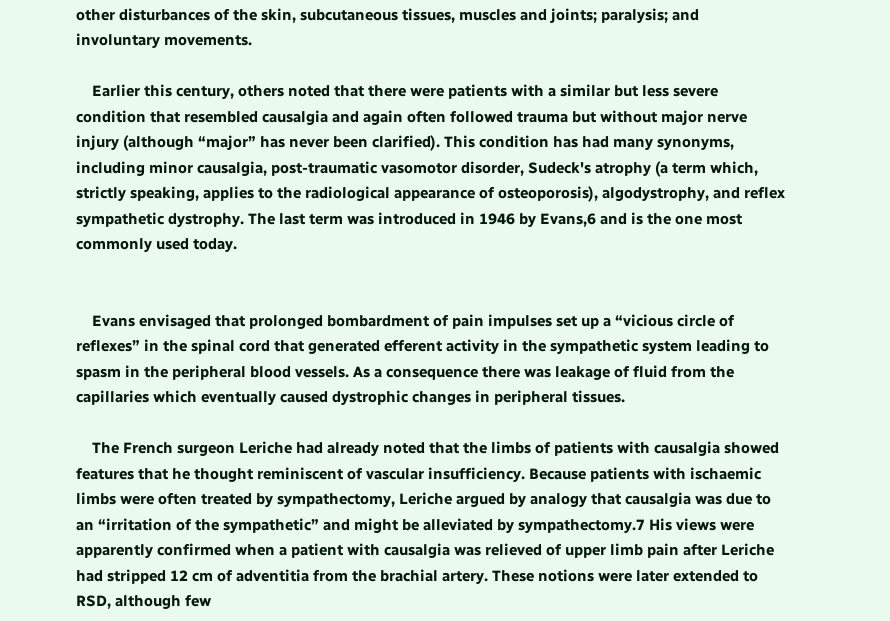other disturbances of the skin, subcutaneous tissues, muscles and joints; paralysis; and involuntary movements.

    Earlier this century, others noted that there were patients with a similar but less severe condition that resembled causalgia and again often followed trauma but without major nerve injury (although “major” has never been clarified). This condition has had many synonyms, including minor causalgia, post-traumatic vasomotor disorder, Sudeck's atrophy (a term which, strictly speaking, applies to the radiological appearance of osteoporosis), algodystrophy, and reflex sympathetic dystrophy. The last term was introduced in 1946 by Evans,6 and is the one most commonly used today.


    Evans envisaged that prolonged bombardment of pain impulses set up a “vicious circle of reflexes” in the spinal cord that generated efferent activity in the sympathetic system leading to spasm in the peripheral blood vessels. As a consequence there was leakage of fluid from the capillaries which eventually caused dystrophic changes in peripheral tissues.

    The French surgeon Leriche had already noted that the limbs of patients with causalgia showed features that he thought reminiscent of vascular insufficiency. Because patients with ischaemic limbs were often treated by sympathectomy, Leriche argued by analogy that causalgia was due to an “irritation of the sympathetic” and might be alleviated by sympathectomy.7 His views were apparently confirmed when a patient with causalgia was relieved of upper limb pain after Leriche had stripped 12 cm of adventitia from the brachial artery. These notions were later extended to RSD, although few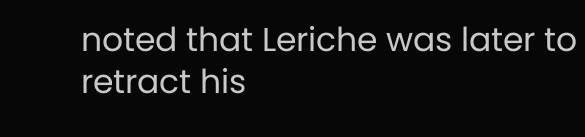noted that Leriche was later to retract his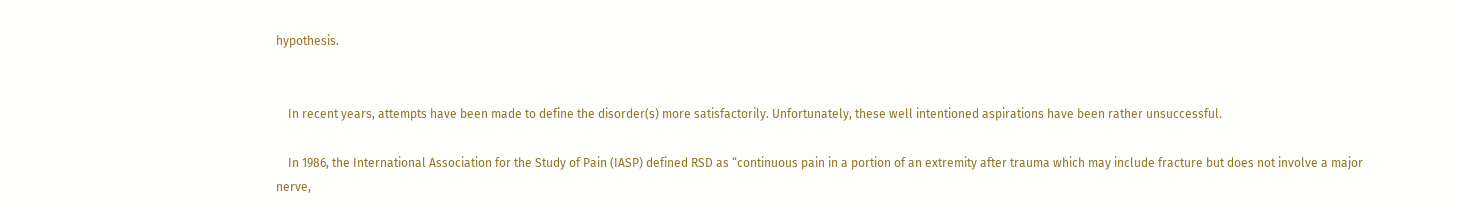hypothesis.


    In recent years, attempts have been made to define the disorder(s) more satisfactorily. Unfortunately, these well intentioned aspirations have been rather unsuccessful.

    In 1986, the International Association for the Study of Pain (IASP) defined RSD as “continuous pain in a portion of an extremity after trauma which may include fracture but does not involve a major nerve,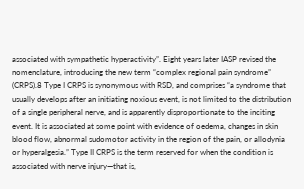associated with sympathetic hyperactivity”. Eight years later IASP revised the nomenclature, introducing the new term “complex regional pain syndrome” (CRPS).8 Type I CRPS is synonymous with RSD, and comprises “a syndrome that usually develops after an initiating noxious event, is not limited to the distribution of a single peripheral nerve, and is apparently disproportionate to the inciting event. It is associated at some point with evidence of oedema, changes in skin blood flow, abnormal sudomotor activity in the region of the pain, or allodynia or hyperalgesia.” Type II CRPS is the term reserved for when the condition is associated with nerve injury—that is,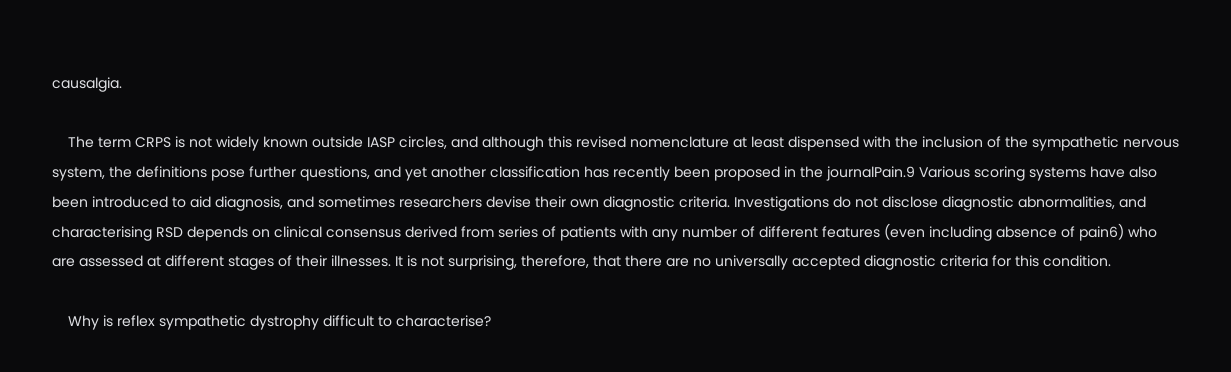causalgia.

    The term CRPS is not widely known outside IASP circles, and although this revised nomenclature at least dispensed with the inclusion of the sympathetic nervous system, the definitions pose further questions, and yet another classification has recently been proposed in the journalPain.9 Various scoring systems have also been introduced to aid diagnosis, and sometimes researchers devise their own diagnostic criteria. Investigations do not disclose diagnostic abnormalities, and characterising RSD depends on clinical consensus derived from series of patients with any number of different features (even including absence of pain6) who are assessed at different stages of their illnesses. It is not surprising, therefore, that there are no universally accepted diagnostic criteria for this condition.

    Why is reflex sympathetic dystrophy difficult to characterise?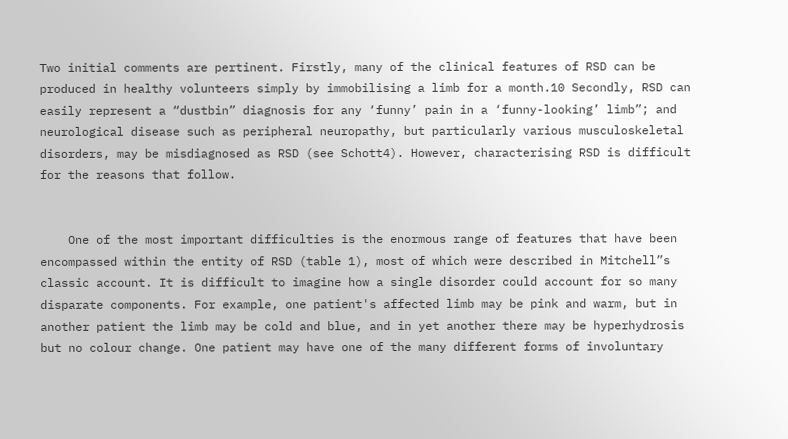Two initial comments are pertinent. Firstly, many of the clinical features of RSD can be produced in healthy volunteers simply by immobilising a limb for a month.10 Secondly, RSD can easily represent a “dustbin” diagnosis for any ‘funny’ pain in a ‘funny-looking’ limb”; and neurological disease such as peripheral neuropathy, but particularly various musculoskeletal disorders, may be misdiagnosed as RSD (see Schott4). However, characterising RSD is difficult for the reasons that follow.


    One of the most important difficulties is the enormous range of features that have been encompassed within the entity of RSD (table 1), most of which were described in Mitchell”s classic account. It is difficult to imagine how a single disorder could account for so many disparate components. For example, one patient's affected limb may be pink and warm, but in another patient the limb may be cold and blue, and in yet another there may be hyperhydrosis but no colour change. One patient may have one of the many different forms of involuntary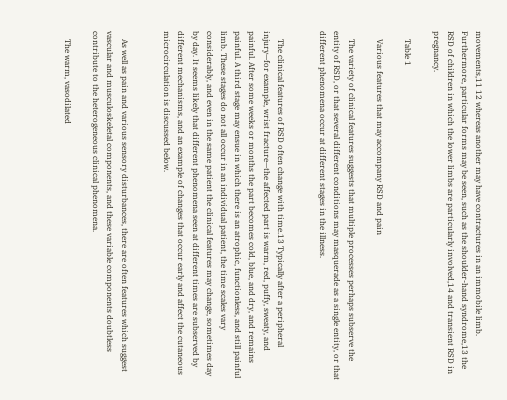movements,11 12 whereas another may have contractures in an immobile limb. Furthermore, particular forms may be seen, such as the shoulder-hand syndrome,13 the RSD of children in which the lower limbs are particularly involved,14 and transient RSD in pregnancy.

    Table 1

    Various features that may accompany RSD and pain

    The variety of clinical features suggests that multiple processes perhaps subserve the entity of RSD, or that several different conditions may masquerade as a single entity, or that different phenomena occur at different stages in the illness.


    The clinical features of RSD often change with time.13 Typically after a peripheral injury—for example, wrist fracture—the affected part is warm, red, puffy, sweaty, and painful. After some weeks or months the part becomes cold, blue, and dry, and remains painful. A third stage may ensue in which there is an atrophic, functionless, and still painful limb. These stages do not all occur in an individual patient, the time scales vary considerably, and even in the same patient the clinical features may change, sometimes day by day. It seems likely that different phenomena seen at different times are subserved by different mechanisms, and an example of changes that occur early and affect the cutaneous microcirculation is discussed below.


    As well as pain and various sensory disturbances, there are often features which suggest vascular and musculoskeletal components, and these variable components doubtless contribute to the heterogeneous clinical phenomena.

    The warm, vasodilated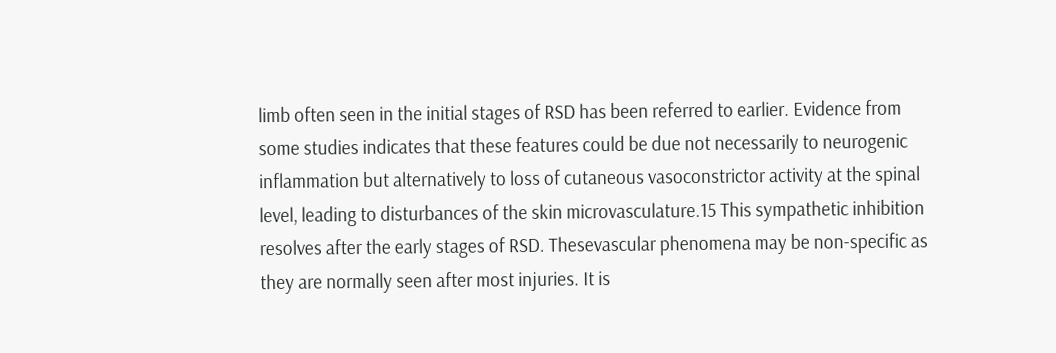limb often seen in the initial stages of RSD has been referred to earlier. Evidence from some studies indicates that these features could be due not necessarily to neurogenic inflammation but alternatively to loss of cutaneous vasoconstrictor activity at the spinal level, leading to disturbances of the skin microvasculature.15 This sympathetic inhibition resolves after the early stages of RSD. Thesevascular phenomena may be non-specific as they are normally seen after most injuries. It is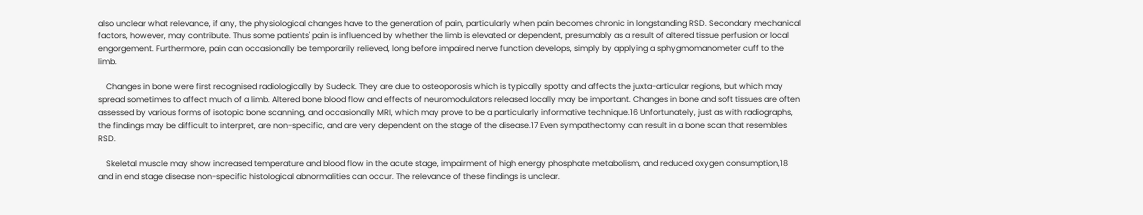also unclear what relevance, if any, the physiological changes have to the generation of pain, particularly when pain becomes chronic in longstanding RSD. Secondary mechanical factors, however, may contribute. Thus some patients' pain is influenced by whether the limb is elevated or dependent, presumably as a result of altered tissue perfusion or local engorgement. Furthermore, pain can occasionally be temporarily relieved, long before impaired nerve function develops, simply by applying a sphygmomanometer cuff to the limb.

    Changes in bone were first recognised radiologically by Sudeck. They are due to osteoporosis which is typically spotty and affects the juxta-articular regions, but which may spread sometimes to affect much of a limb. Altered bone blood flow and effects of neuromodulators released locally may be important. Changes in bone and soft tissues are often assessed by various forms of isotopic bone scanning, and occasionally MRI, which may prove to be a particularly informative technique.16 Unfortunately, just as with radiographs, the findings may be difficult to interpret, are non-specific, and are very dependent on the stage of the disease.17 Even sympathectomy can result in a bone scan that resembles RSD.

    Skeletal muscle may show increased temperature and blood flow in the acute stage, impairment of high energy phosphate metabolism, and reduced oxygen consumption,18 and in end stage disease non-specific histological abnormalities can occur. The relevance of these findings is unclear.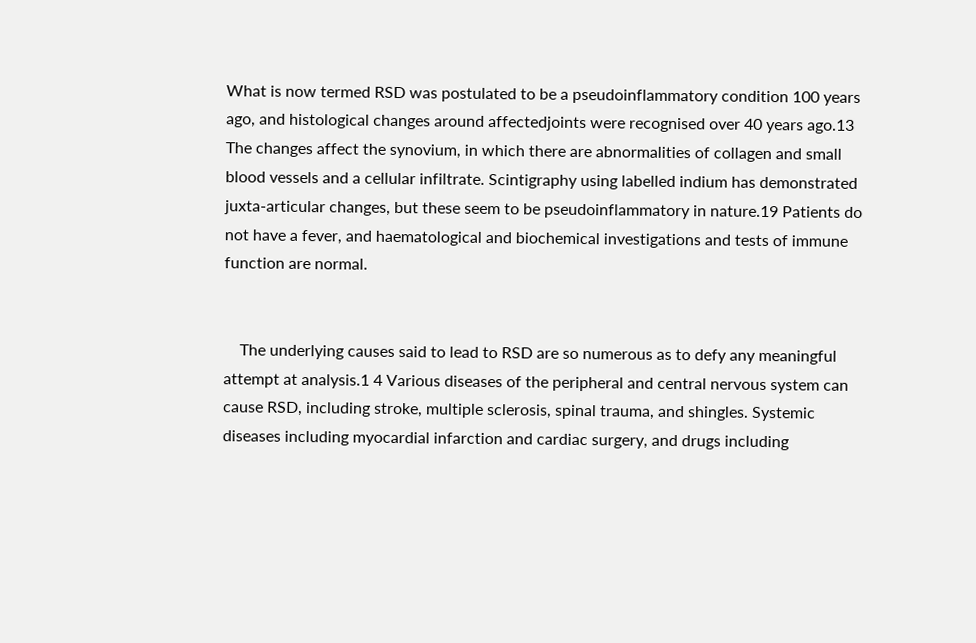What is now termed RSD was postulated to be a pseudoinflammatory condition 100 years ago, and histological changes around affectedjoints were recognised over 40 years ago.13 The changes affect the synovium, in which there are abnormalities of collagen and small blood vessels and a cellular infiltrate. Scintigraphy using labelled indium has demonstrated juxta-articular changes, but these seem to be pseudoinflammatory in nature.19 Patients do not have a fever, and haematological and biochemical investigations and tests of immune function are normal.


    The underlying causes said to lead to RSD are so numerous as to defy any meaningful attempt at analysis.1 4 Various diseases of the peripheral and central nervous system can cause RSD, including stroke, multiple sclerosis, spinal trauma, and shingles. Systemic diseases including myocardial infarction and cardiac surgery, and drugs including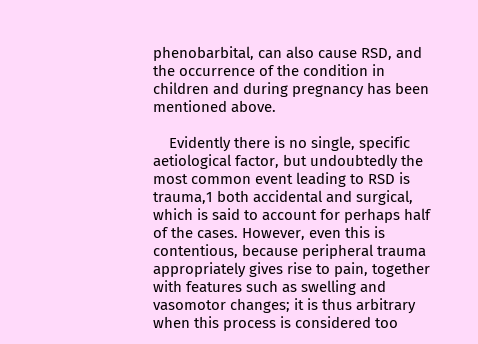phenobarbital, can also cause RSD, and the occurrence of the condition in children and during pregnancy has been mentioned above.

    Evidently there is no single, specific aetiological factor, but undoubtedly the most common event leading to RSD is trauma,1 both accidental and surgical, which is said to account for perhaps half of the cases. However, even this is contentious, because peripheral trauma appropriately gives rise to pain, together with features such as swelling and vasomotor changes; it is thus arbitrary when this process is considered too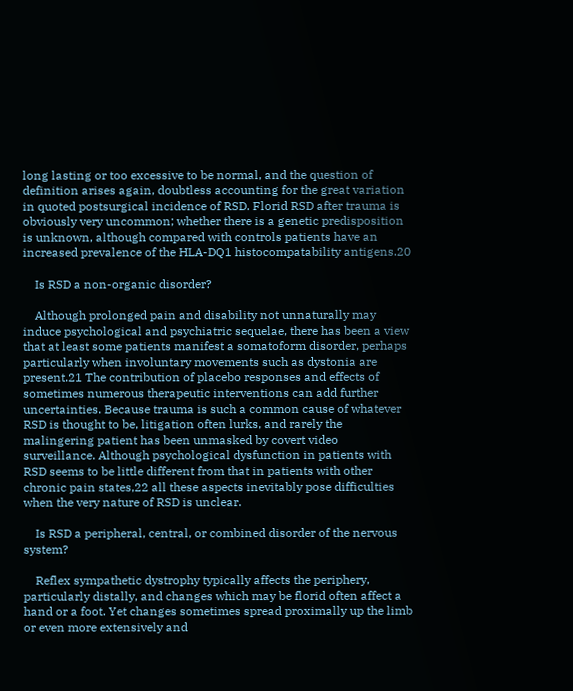long lasting or too excessive to be normal, and the question of definition arises again, doubtless accounting for the great variation in quoted postsurgical incidence of RSD. Florid RSD after trauma is obviously very uncommon; whether there is a genetic predisposition is unknown, although compared with controls patients have an increased prevalence of the HLA-DQ1 histocompatability antigens.20

    Is RSD a non-organic disorder?

    Although prolonged pain and disability not unnaturally may induce psychological and psychiatric sequelae, there has been a view that at least some patients manifest a somatoform disorder, perhaps particularly when involuntary movements such as dystonia are present.21 The contribution of placebo responses and effects of sometimes numerous therapeutic interventions can add further uncertainties. Because trauma is such a common cause of whatever RSD is thought to be, litigation often lurks, and rarely the malingering patient has been unmasked by covert video surveillance. Although psychological dysfunction in patients with RSD seems to be little different from that in patients with other chronic pain states,22 all these aspects inevitably pose difficulties when the very nature of RSD is unclear.

    Is RSD a peripheral, central, or combined disorder of the nervous system?

    Reflex sympathetic dystrophy typically affects the periphery, particularly distally, and changes which may be florid often affect a hand or a foot. Yet changes sometimes spread proximally up the limb or even more extensively and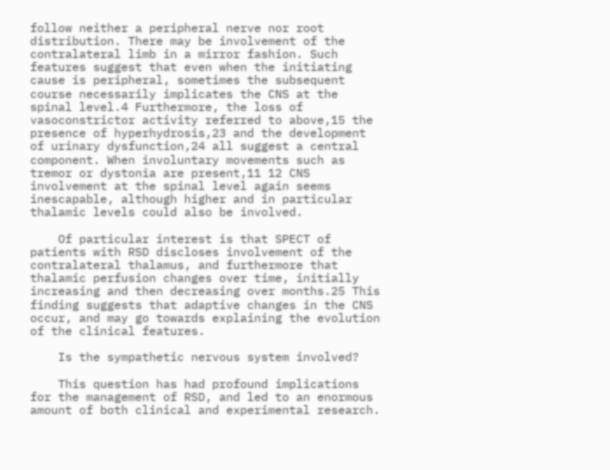follow neither a peripheral nerve nor root distribution. There may be involvement of the contralateral limb in a mirror fashion. Such features suggest that even when the initiating cause is peripheral, sometimes the subsequent course necessarily implicates the CNS at the spinal level.4 Furthermore, the loss of vasoconstrictor activity referred to above,15 the presence of hyperhydrosis,23 and the development of urinary dysfunction,24 all suggest a central component. When involuntary movements such as tremor or dystonia are present,11 12 CNS involvement at the spinal level again seems inescapable, although higher and in particular thalamic levels could also be involved.

    Of particular interest is that SPECT of patients with RSD discloses involvement of the contralateral thalamus, and furthermore that thalamic perfusion changes over time, initially increasing and then decreasing over months.25 This finding suggests that adaptive changes in the CNS occur, and may go towards explaining the evolution of the clinical features.

    Is the sympathetic nervous system involved?

    This question has had profound implications for the management of RSD, and led to an enormous amount of both clinical and experimental research.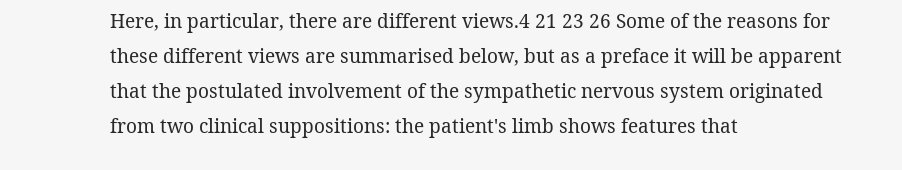Here, in particular, there are different views.4 21 23 26 Some of the reasons for these different views are summarised below, but as a preface it will be apparent that the postulated involvement of the sympathetic nervous system originated from two clinical suppositions: the patient's limb shows features that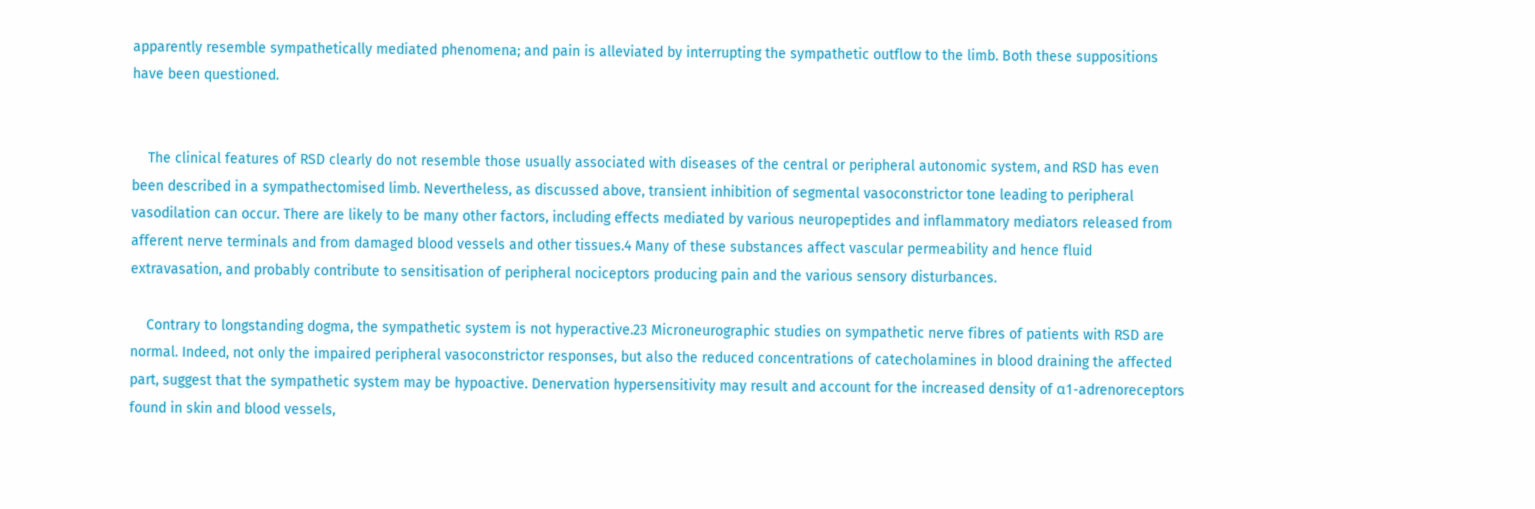apparently resemble sympathetically mediated phenomena; and pain is alleviated by interrupting the sympathetic outflow to the limb. Both these suppositions have been questioned.


    The clinical features of RSD clearly do not resemble those usually associated with diseases of the central or peripheral autonomic system, and RSD has even been described in a sympathectomised limb. Nevertheless, as discussed above, transient inhibition of segmental vasoconstrictor tone leading to peripheral vasodilation can occur. There are likely to be many other factors, including effects mediated by various neuropeptides and inflammatory mediators released from afferent nerve terminals and from damaged blood vessels and other tissues.4 Many of these substances affect vascular permeability and hence fluid extravasation, and probably contribute to sensitisation of peripheral nociceptors producing pain and the various sensory disturbances.

    Contrary to longstanding dogma, the sympathetic system is not hyperactive.23 Microneurographic studies on sympathetic nerve fibres of patients with RSD are normal. Indeed, not only the impaired peripheral vasoconstrictor responses, but also the reduced concentrations of catecholamines in blood draining the affected part, suggest that the sympathetic system may be hypoactive. Denervation hypersensitivity may result and account for the increased density of α1-adrenoreceptors found in skin and blood vessels,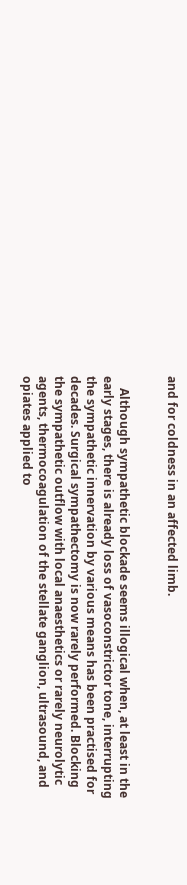and for coldness in an affected limb.


    Although sympathetic blockade seems illogical when, at least in the early stages, there is already loss of vasoconstrictor tone, interrupting the sympathetic innervation by various means has been practised for decades. Surgical sympathectomy is now rarely performed. Blocking the sympathetic outflow with local anaesthetics or rarely neurolytic agents, thermocoagulation of the stellate ganglion, ultrasound, and opiates applied to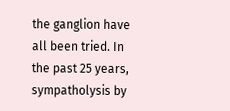the ganglion have all been tried. In the past 25 years, sympatholysis by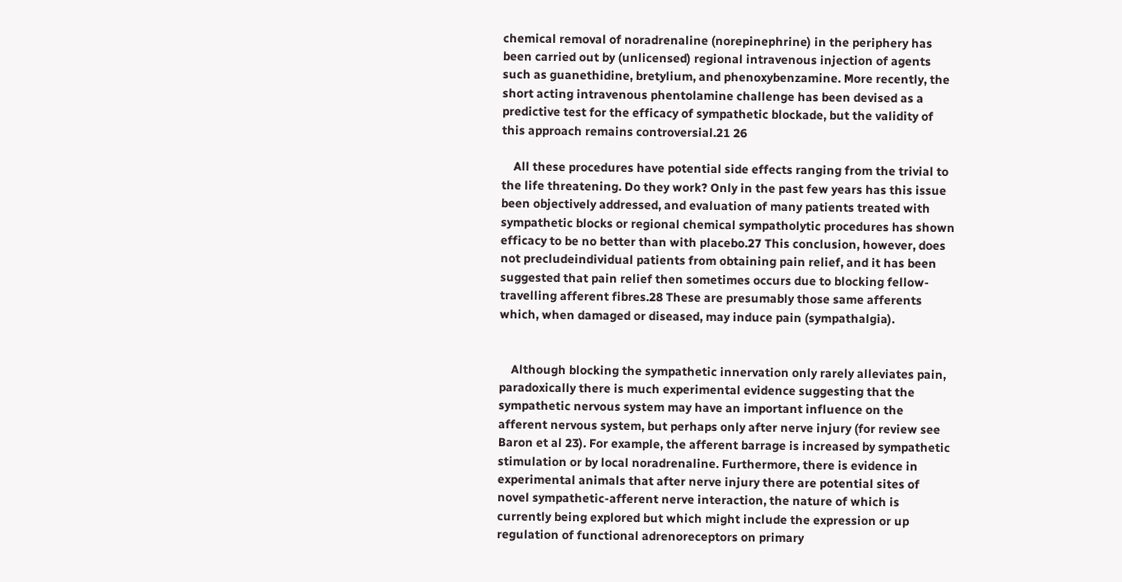chemical removal of noradrenaline (norepinephrine) in the periphery has been carried out by (unlicensed) regional intravenous injection of agents such as guanethidine, bretylium, and phenoxybenzamine. More recently, the short acting intravenous phentolamine challenge has been devised as a predictive test for the efficacy of sympathetic blockade, but the validity of this approach remains controversial.21 26

    All these procedures have potential side effects ranging from the trivial to the life threatening. Do they work? Only in the past few years has this issue been objectively addressed, and evaluation of many patients treated with sympathetic blocks or regional chemical sympatholytic procedures has shown efficacy to be no better than with placebo.27 This conclusion, however, does not precludeindividual patients from obtaining pain relief, and it has been suggested that pain relief then sometimes occurs due to blocking fellow-travelling afferent fibres.28 These are presumably those same afferents which, when damaged or diseased, may induce pain (sympathalgia).


    Although blocking the sympathetic innervation only rarely alleviates pain, paradoxically there is much experimental evidence suggesting that the sympathetic nervous system may have an important influence on the afferent nervous system, but perhaps only after nerve injury (for review see Baron et al 23). For example, the afferent barrage is increased by sympathetic stimulation or by local noradrenaline. Furthermore, there is evidence in experimental animals that after nerve injury there are potential sites of novel sympathetic-afferent nerve interaction, the nature of which is currently being explored but which might include the expression or up regulation of functional adrenoreceptors on primary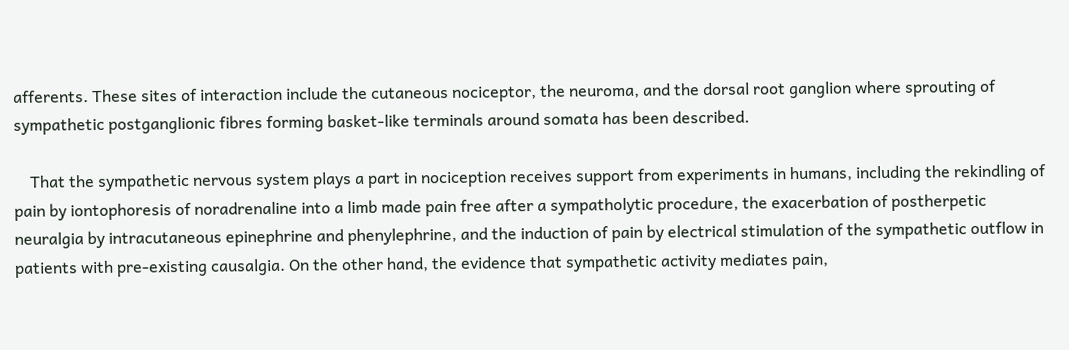afferents. These sites of interaction include the cutaneous nociceptor, the neuroma, and the dorsal root ganglion where sprouting of sympathetic postganglionic fibres forming basket-like terminals around somata has been described.

    That the sympathetic nervous system plays a part in nociception receives support from experiments in humans, including the rekindling of pain by iontophoresis of noradrenaline into a limb made pain free after a sympatholytic procedure, the exacerbation of postherpetic neuralgia by intracutaneous epinephrine and phenylephrine, and the induction of pain by electrical stimulation of the sympathetic outflow in patients with pre-existing causalgia. On the other hand, the evidence that sympathetic activity mediates pain,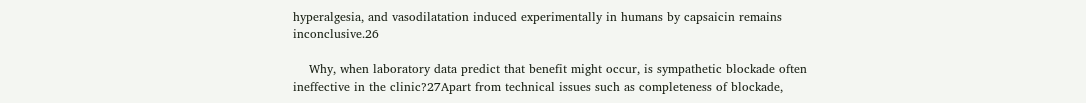hyperalgesia, and vasodilatation induced experimentally in humans by capsaicin remains inconclusive.26

    Why, when laboratory data predict that benefit might occur, is sympathetic blockade often ineffective in the clinic?27Apart from technical issues such as completeness of blockade,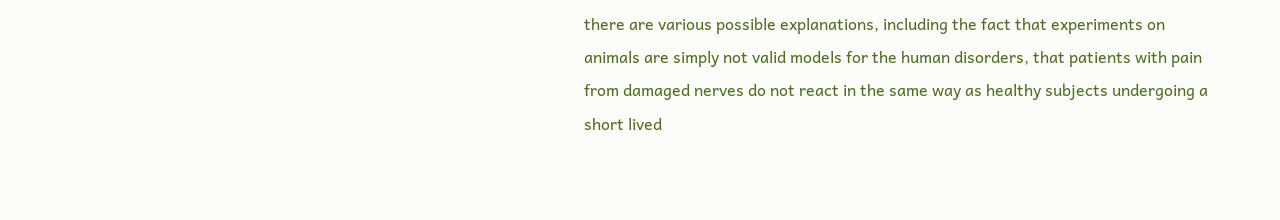there are various possible explanations, including the fact that experiments on animals are simply not valid models for the human disorders, that patients with pain from damaged nerves do not react in the same way as healthy subjects undergoing a short lived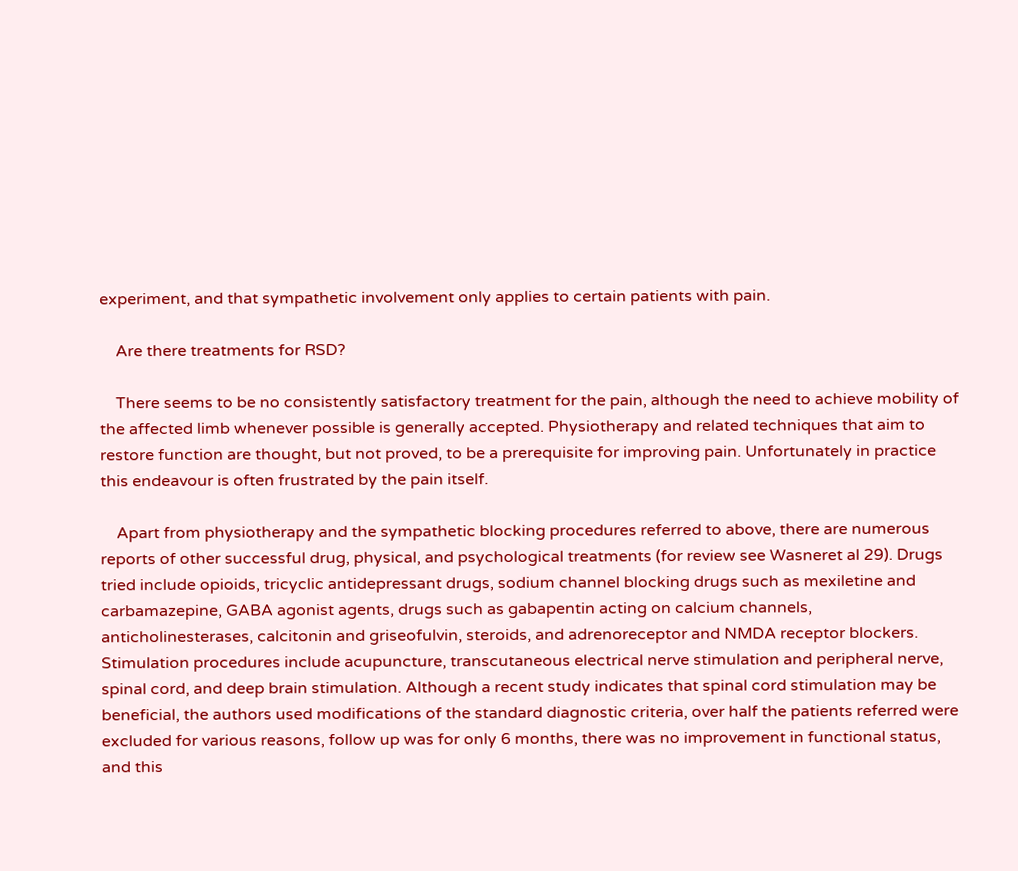experiment, and that sympathetic involvement only applies to certain patients with pain.

    Are there treatments for RSD?

    There seems to be no consistently satisfactory treatment for the pain, although the need to achieve mobility of the affected limb whenever possible is generally accepted. Physiotherapy and related techniques that aim to restore function are thought, but not proved, to be a prerequisite for improving pain. Unfortunately in practice this endeavour is often frustrated by the pain itself.

    Apart from physiotherapy and the sympathetic blocking procedures referred to above, there are numerous reports of other successful drug, physical, and psychological treatments (for review see Wasneret al 29). Drugs tried include opioids, tricyclic antidepressant drugs, sodium channel blocking drugs such as mexiletine and carbamazepine, GABA agonist agents, drugs such as gabapentin acting on calcium channels, anticholinesterases, calcitonin and griseofulvin, steroids, and adrenoreceptor and NMDA receptor blockers. Stimulation procedures include acupuncture, transcutaneous electrical nerve stimulation and peripheral nerve, spinal cord, and deep brain stimulation. Although a recent study indicates that spinal cord stimulation may be beneficial, the authors used modifications of the standard diagnostic criteria, over half the patients referred were excluded for various reasons, follow up was for only 6 months, there was no improvement in functional status, and this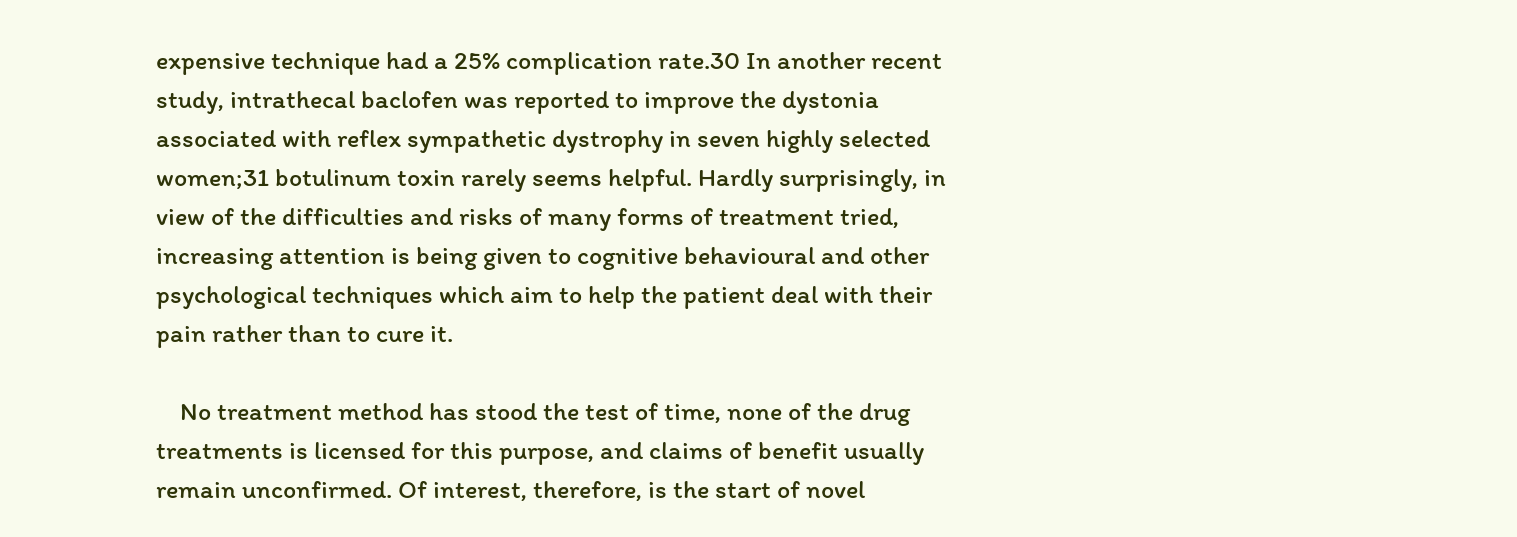expensive technique had a 25% complication rate.30 In another recent study, intrathecal baclofen was reported to improve the dystonia associated with reflex sympathetic dystrophy in seven highly selected women;31 botulinum toxin rarely seems helpful. Hardly surprisingly, in view of the difficulties and risks of many forms of treatment tried, increasing attention is being given to cognitive behavioural and other psychological techniques which aim to help the patient deal with their pain rather than to cure it.

    No treatment method has stood the test of time, none of the drug treatments is licensed for this purpose, and claims of benefit usually remain unconfirmed. Of interest, therefore, is the start of novel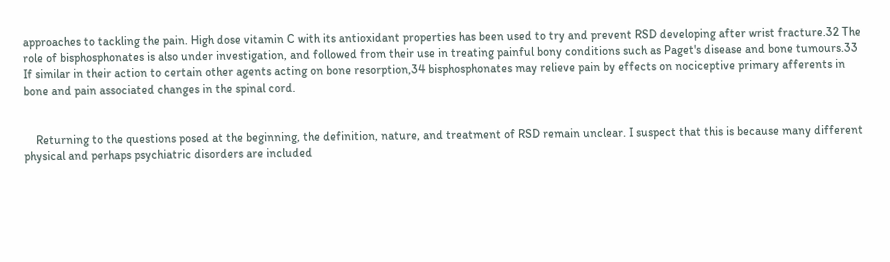approaches to tackling the pain. High dose vitamin C with its antioxidant properties has been used to try and prevent RSD developing after wrist fracture.32 The role of bisphosphonates is also under investigation, and followed from their use in treating painful bony conditions such as Paget's disease and bone tumours.33 If similar in their action to certain other agents acting on bone resorption,34 bisphosphonates may relieve pain by effects on nociceptive primary afferents in bone and pain associated changes in the spinal cord.


    Returning to the questions posed at the beginning, the definition, nature, and treatment of RSD remain unclear. I suspect that this is because many different physical and perhaps psychiatric disorders are included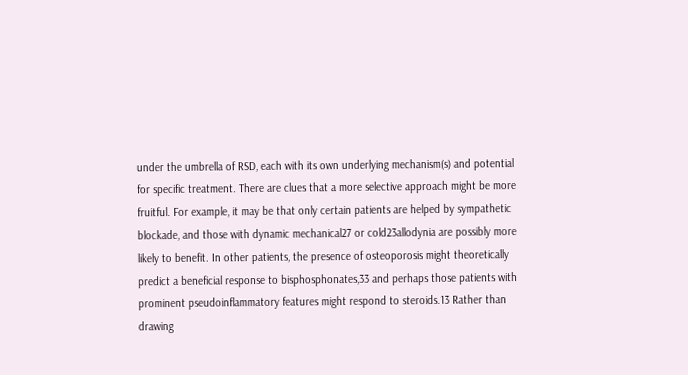under the umbrella of RSD, each with its own underlying mechanism(s) and potential for specific treatment. There are clues that a more selective approach might be more fruitful. For example, it may be that only certain patients are helped by sympathetic blockade, and those with dynamic mechanical27 or cold23allodynia are possibly more likely to benefit. In other patients, the presence of osteoporosis might theoretically predict a beneficial response to bisphosphonates,33 and perhaps those patients with prominent pseudoinflammatory features might respond to steroids.13 Rather than drawing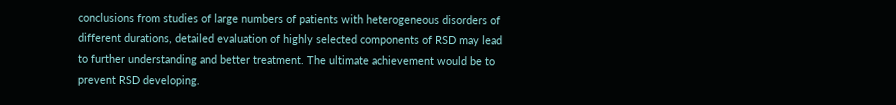conclusions from studies of large numbers of patients with heterogeneous disorders of different durations, detailed evaluation of highly selected components of RSD may lead to further understanding and better treatment. The ultimate achievement would be to prevent RSD developing.